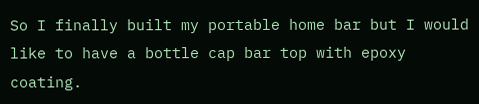So I finally built my portable home bar but I would like to have a bottle cap bar top with epoxy coating.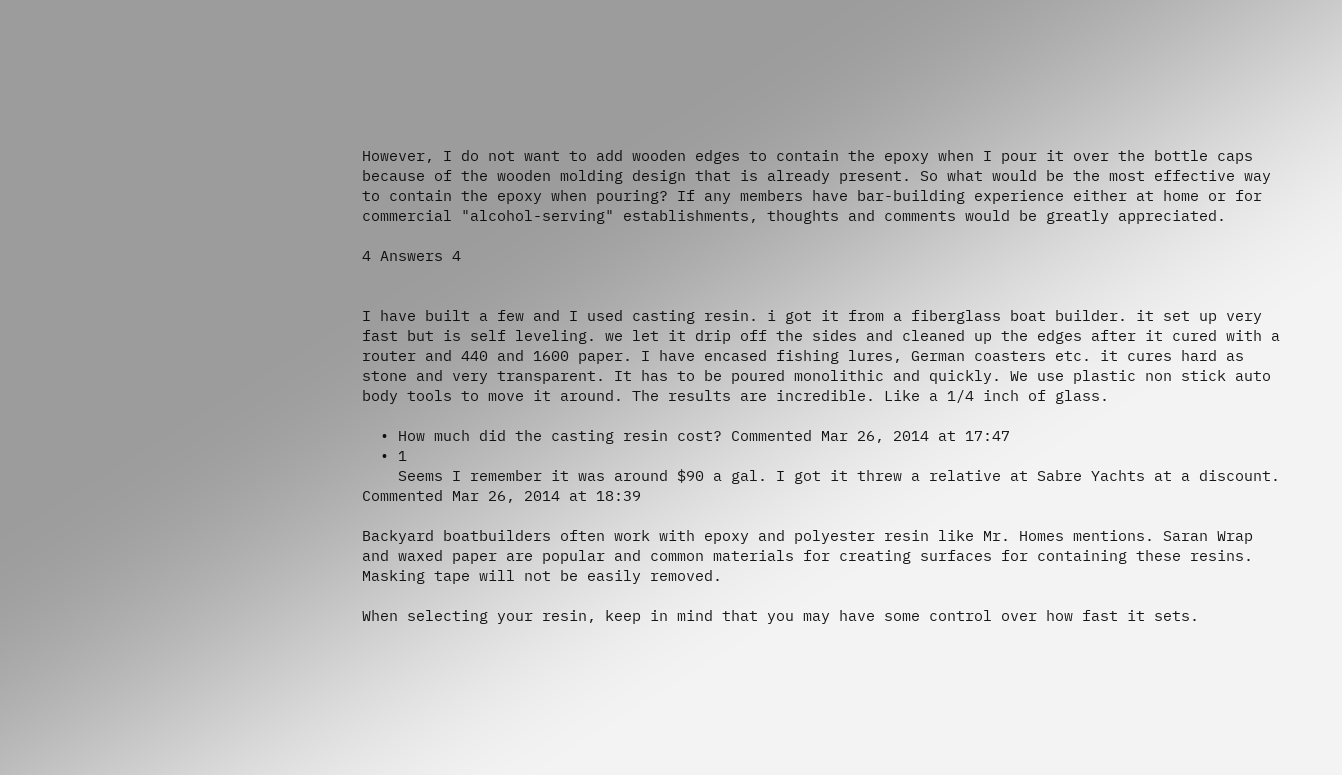However, I do not want to add wooden edges to contain the epoxy when I pour it over the bottle caps because of the wooden molding design that is already present. So what would be the most effective way to contain the epoxy when pouring? If any members have bar-building experience either at home or for commercial "alcohol-serving" establishments, thoughts and comments would be greatly appreciated.

4 Answers 4


I have built a few and I used casting resin. i got it from a fiberglass boat builder. it set up very fast but is self leveling. we let it drip off the sides and cleaned up the edges after it cured with a router and 440 and 1600 paper. I have encased fishing lures, German coasters etc. it cures hard as stone and very transparent. It has to be poured monolithic and quickly. We use plastic non stick auto body tools to move it around. The results are incredible. Like a 1/4 inch of glass.

  • How much did the casting resin cost? Commented Mar 26, 2014 at 17:47
  • 1
    Seems I remember it was around $90 a gal. I got it threw a relative at Sabre Yachts at a discount. Commented Mar 26, 2014 at 18:39

Backyard boatbuilders often work with epoxy and polyester resin like Mr. Homes mentions. Saran Wrap and waxed paper are popular and common materials for creating surfaces for containing these resins. Masking tape will not be easily removed.

When selecting your resin, keep in mind that you may have some control over how fast it sets.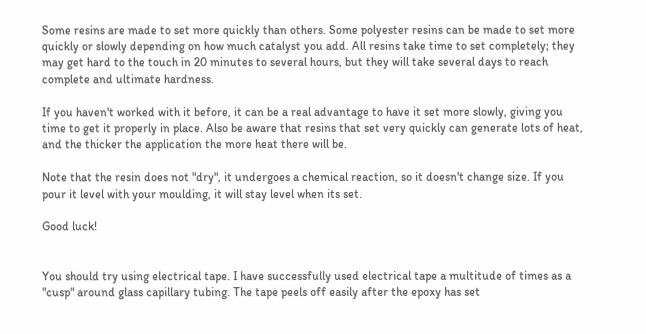Some resins are made to set more quickly than others. Some polyester resins can be made to set more quickly or slowly depending on how much catalyst you add. All resins take time to set completely; they may get hard to the touch in 20 minutes to several hours, but they will take several days to reach complete and ultimate hardness.

If you haven't worked with it before, it can be a real advantage to have it set more slowly, giving you time to get it properly in place. Also be aware that resins that set very quickly can generate lots of heat, and the thicker the application the more heat there will be.

Note that the resin does not "dry", it undergoes a chemical reaction, so it doesn't change size. If you pour it level with your moulding, it will stay level when its set.

Good luck!


You should try using electrical tape. I have successfully used electrical tape a multitude of times as a "cusp" around glass capillary tubing. The tape peels off easily after the epoxy has set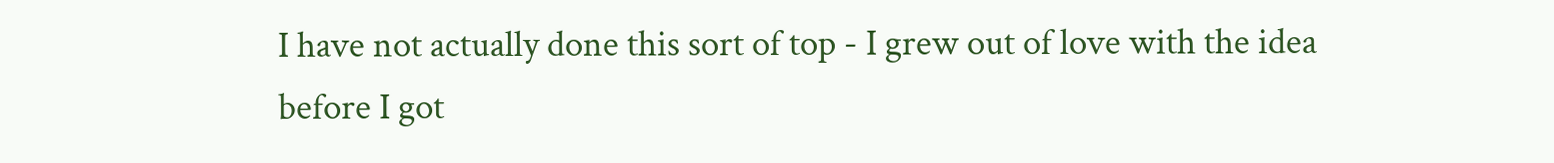I have not actually done this sort of top - I grew out of love with the idea before I got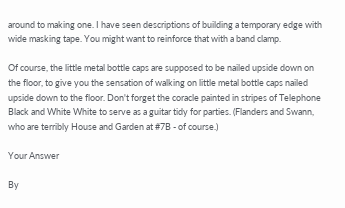around to making one. I have seen descriptions of building a temporary edge with wide masking tape. You might want to reinforce that with a band clamp.

Of course, the little metal bottle caps are supposed to be nailed upside down on the floor, to give you the sensation of walking on little metal bottle caps nailed upside down to the floor. Don't forget the coracle painted in stripes of Telephone Black and White White to serve as a guitar tidy for parties. (Flanders and Swann, who are terribly House and Garden at #7B - of course.)

Your Answer

By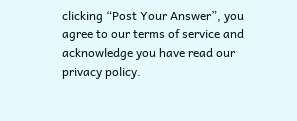clicking “Post Your Answer”, you agree to our terms of service and acknowledge you have read our privacy policy.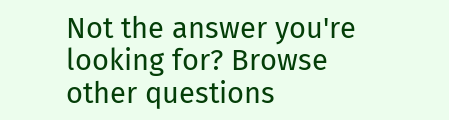Not the answer you're looking for? Browse other questions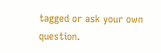tagged or ask your own question.